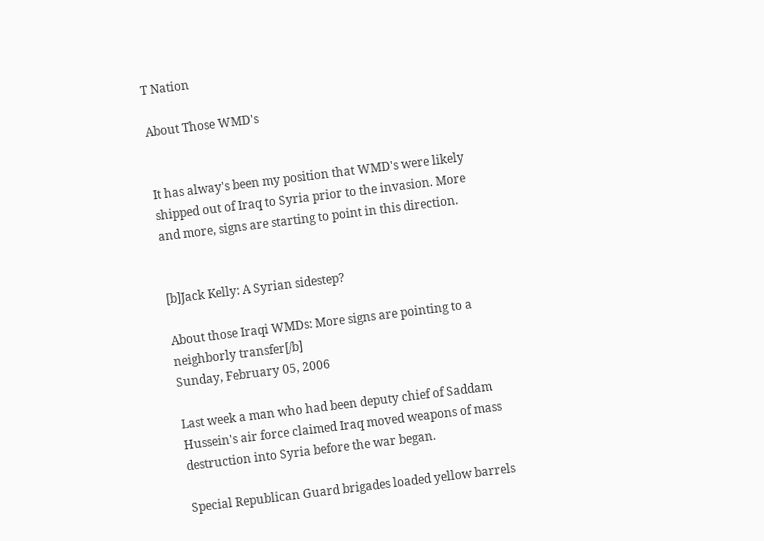T Nation

About Those WMD's


It has alway's been my position that WMD's were likely shipped out of Iraq to Syria prior to the invasion. More and more, signs are starting to point in this direction.


[b]Jack Kelly: A Syrian sidestep?

About those Iraqi WMDs: More signs are pointing to a neighborly transfer[/b]
Sunday, February 05, 2006

Last week a man who had been deputy chief of Saddam Hussein's air force claimed Iraq moved weapons of mass destruction into Syria before the war began.

Special Republican Guard brigades loaded yellow barrels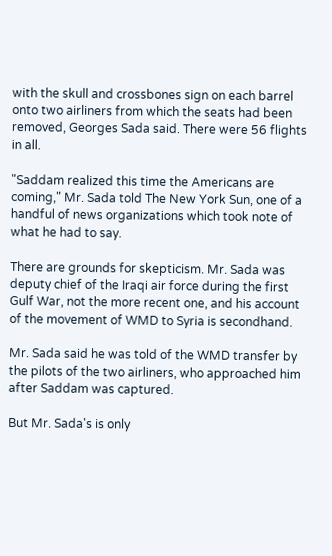with the skull and crossbones sign on each barrel onto two airliners from which the seats had been removed, Georges Sada said. There were 56 flights in all.

"Saddam realized this time the Americans are coming," Mr. Sada told The New York Sun, one of a handful of news organizations which took note of what he had to say.

There are grounds for skepticism. Mr. Sada was deputy chief of the Iraqi air force during the first Gulf War, not the more recent one, and his account of the movement of WMD to Syria is secondhand.

Mr. Sada said he was told of the WMD transfer by the pilots of the two airliners, who approached him after Saddam was captured.

But Mr. Sada's is only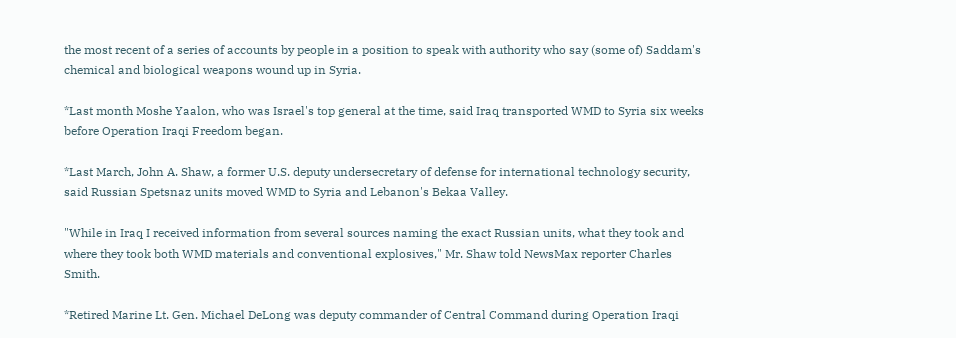the most recent of a series of accounts by people in a position to speak with authority who say (some of) Saddam's chemical and biological weapons wound up in Syria.

*Last month Moshe Yaalon, who was Israel's top general at the time, said Iraq transported WMD to Syria six weeks before Operation Iraqi Freedom began.

*Last March, John A. Shaw, a former U.S. deputy undersecretary of defense for international technology security, said Russian Spetsnaz units moved WMD to Syria and Lebanon's Bekaa Valley.

"While in Iraq I received information from several sources naming the exact Russian units, what they took and where they took both WMD materials and conventional explosives," Mr. Shaw told NewsMax reporter Charles Smith.

*Retired Marine Lt. Gen. Michael DeLong was deputy commander of Central Command during Operation Iraqi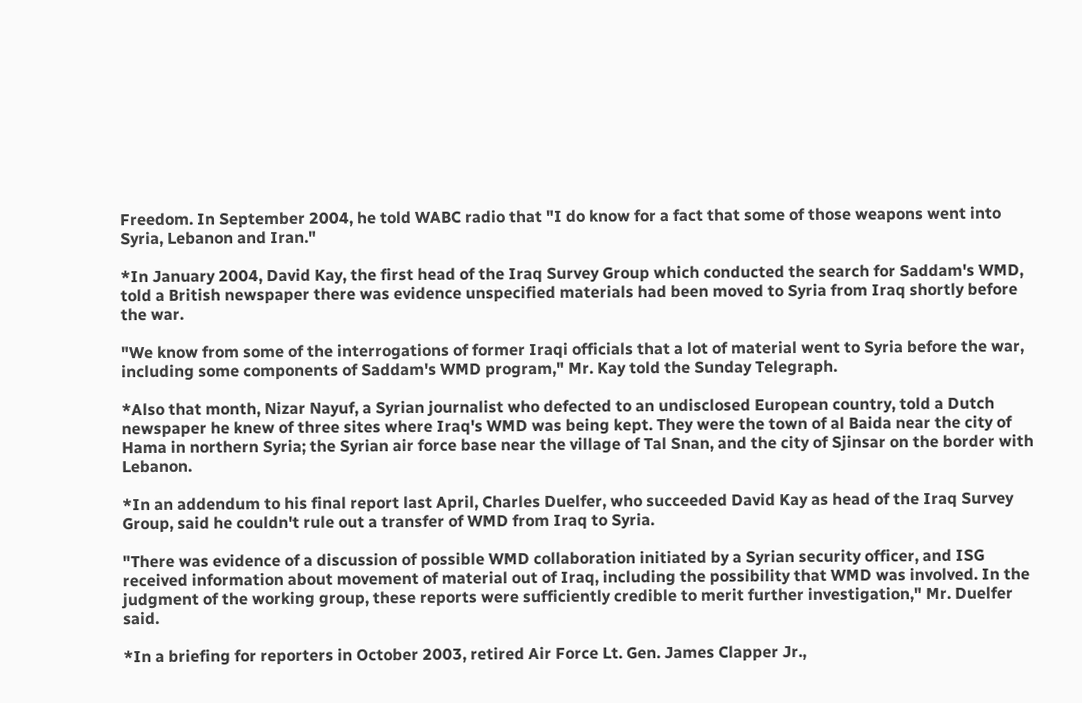Freedom. In September 2004, he told WABC radio that "I do know for a fact that some of those weapons went into Syria, Lebanon and Iran."

*In January 2004, David Kay, the first head of the Iraq Survey Group which conducted the search for Saddam's WMD, told a British newspaper there was evidence unspecified materials had been moved to Syria from Iraq shortly before the war.

"We know from some of the interrogations of former Iraqi officials that a lot of material went to Syria before the war, including some components of Saddam's WMD program," Mr. Kay told the Sunday Telegraph.

*Also that month, Nizar Nayuf, a Syrian journalist who defected to an undisclosed European country, told a Dutch newspaper he knew of three sites where Iraq's WMD was being kept. They were the town of al Baida near the city of Hama in northern Syria; the Syrian air force base near the village of Tal Snan, and the city of Sjinsar on the border with Lebanon.

*In an addendum to his final report last April, Charles Duelfer, who succeeded David Kay as head of the Iraq Survey Group, said he couldn't rule out a transfer of WMD from Iraq to Syria.

"There was evidence of a discussion of possible WMD collaboration initiated by a Syrian security officer, and ISG received information about movement of material out of Iraq, including the possibility that WMD was involved. In the judgment of the working group, these reports were sufficiently credible to merit further investigation," Mr. Duelfer said.

*In a briefing for reporters in October 2003, retired Air Force Lt. Gen. James Clapper Jr.,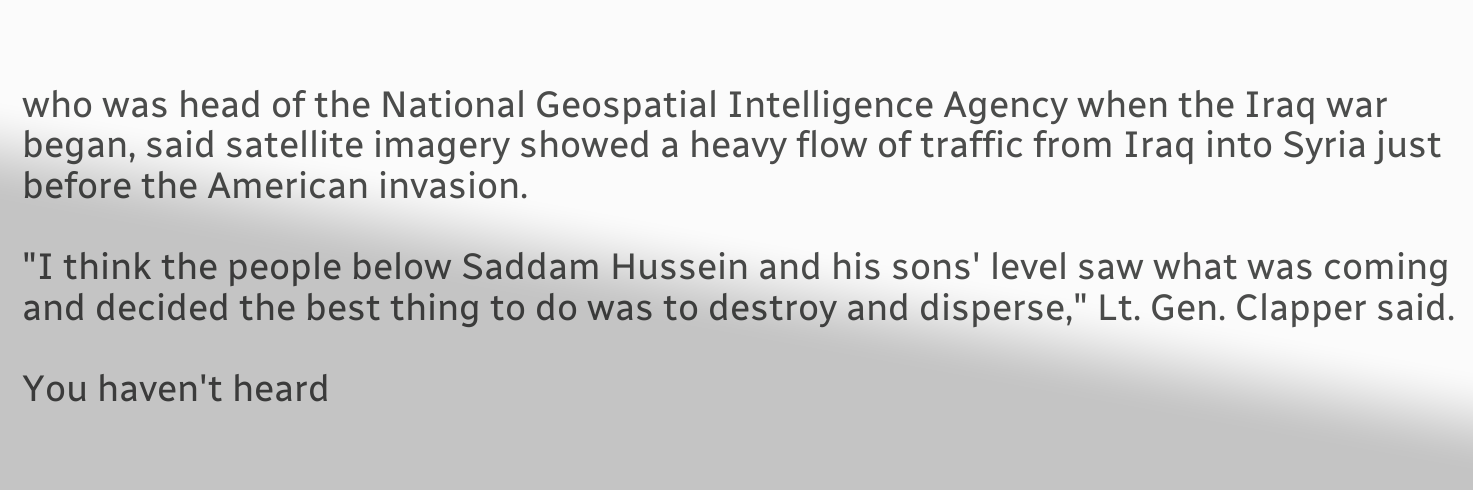who was head of the National Geospatial Intelligence Agency when the Iraq war began, said satellite imagery showed a heavy flow of traffic from Iraq into Syria just before the American invasion.

"I think the people below Saddam Hussein and his sons' level saw what was coming and decided the best thing to do was to destroy and disperse," Lt. Gen. Clapper said.

You haven't heard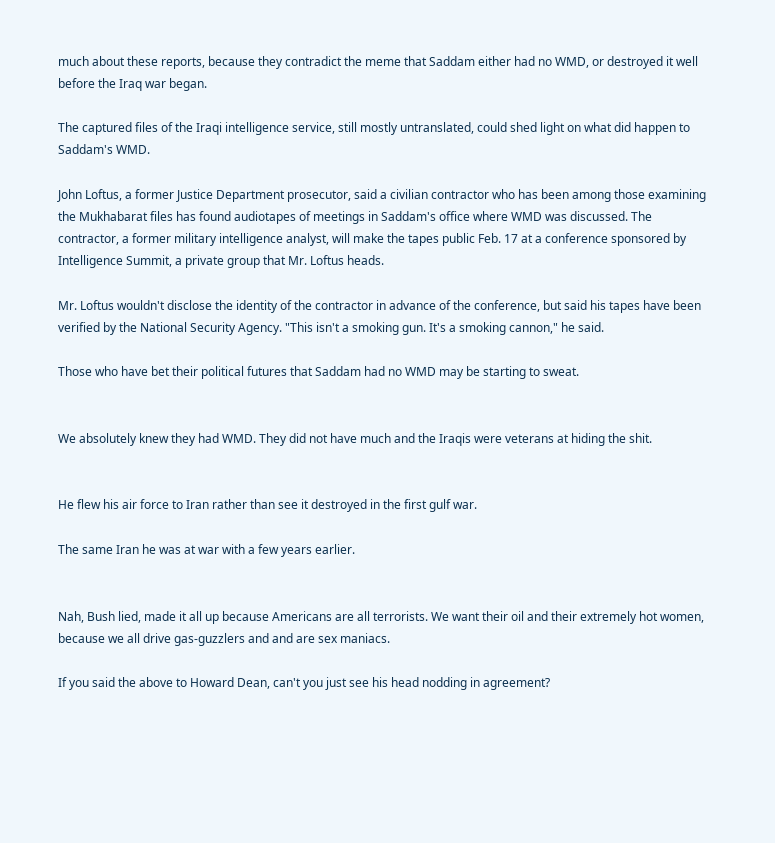much about these reports, because they contradict the meme that Saddam either had no WMD, or destroyed it well before the Iraq war began.

The captured files of the Iraqi intelligence service, still mostly untranslated, could shed light on what did happen to Saddam's WMD.

John Loftus, a former Justice Department prosecutor, said a civilian contractor who has been among those examining the Mukhabarat files has found audiotapes of meetings in Saddam's office where WMD was discussed. The contractor, a former military intelligence analyst, will make the tapes public Feb. 17 at a conference sponsored by Intelligence Summit, a private group that Mr. Loftus heads.

Mr. Loftus wouldn't disclose the identity of the contractor in advance of the conference, but said his tapes have been verified by the National Security Agency. "This isn't a smoking gun. It's a smoking cannon," he said.

Those who have bet their political futures that Saddam had no WMD may be starting to sweat.


We absolutely knew they had WMD. They did not have much and the Iraqis were veterans at hiding the shit.


He flew his air force to Iran rather than see it destroyed in the first gulf war.

The same Iran he was at war with a few years earlier.


Nah, Bush lied, made it all up because Americans are all terrorists. We want their oil and their extremely hot women, because we all drive gas-guzzlers and and are sex maniacs.

If you said the above to Howard Dean, can't you just see his head nodding in agreement?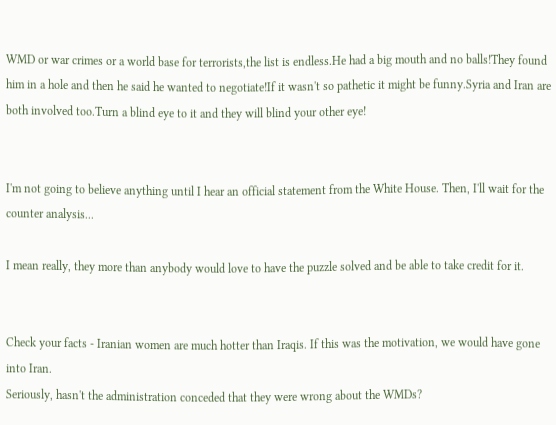WMD or war crimes or a world base for terrorists,the list is endless.He had a big mouth and no balls!They found him in a hole and then he said he wanted to negotiate!If it wasn't so pathetic it might be funny.Syria and Iran are both involved too.Turn a blind eye to it and they will blind your other eye!


I'm not going to believe anything until I hear an official statement from the White House. Then, I'll wait for the counter analysis...

I mean really, they more than anybody would love to have the puzzle solved and be able to take credit for it.


Check your facts - Iranian women are much hotter than Iraqis. If this was the motivation, we would have gone into Iran.
Seriously, hasn't the administration conceded that they were wrong about the WMDs?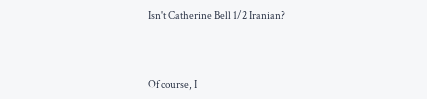Isn't Catherine Bell 1/2 Iranian?



Of course, I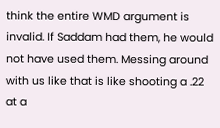think the entire WMD argument is invalid. If Saddam had them, he would not have used them. Messing around with us like that is like shooting a .22 at a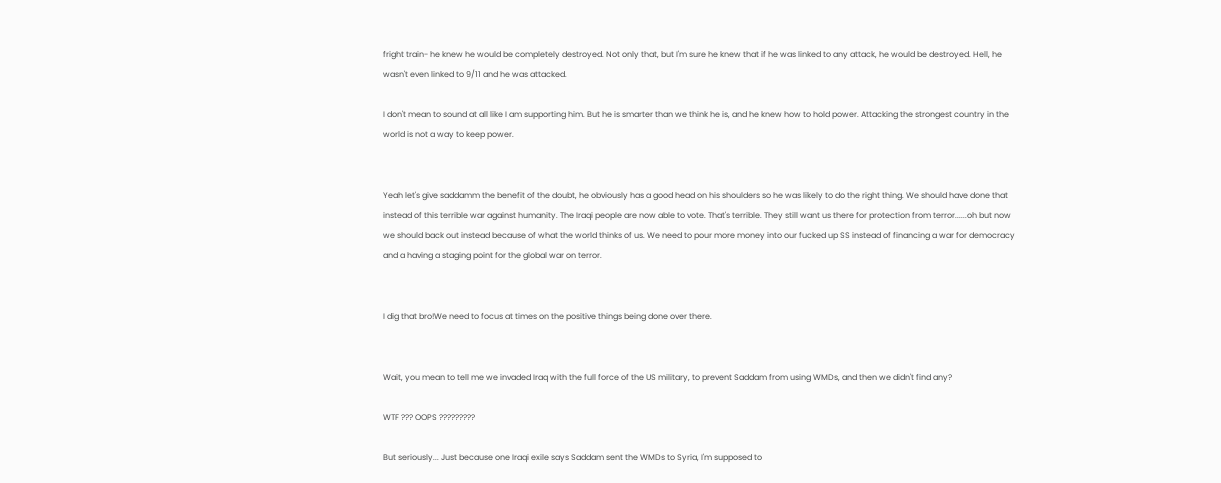fright train- he knew he would be completely destroyed. Not only that, but I'm sure he knew that if he was linked to any attack, he would be destroyed. Hell, he wasn't even linked to 9/11 and he was attacked.

I don't mean to sound at all like I am supporting him. But he is smarter than we think he is, and he knew how to hold power. Attacking the strongest country in the world is not a way to keep power.


Yeah let's give saddamm the benefit of the doubt, he obviously has a good head on his shoulders so he was likely to do the right thing. We should have done that instead of this terrible war against humanity. The Iraqi people are now able to vote. That's terrible. They still want us there for protection from terror......oh but now we should back out instead because of what the world thinks of us. We need to pour more money into our fucked up SS instead of financing a war for democracy and a having a staging point for the global war on terror.


I dig that bro!We need to focus at times on the positive things being done over there.


Wait, you mean to tell me we invaded Iraq with the full force of the US military, to prevent Saddam from using WMDs, and then we didn't find any?

WTF ??? OOPS ?????????

But seriously... Just because one Iraqi exile says Saddam sent the WMDs to Syria, I'm supposed to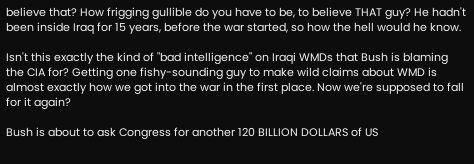believe that? How frigging gullible do you have to be, to believe THAT guy? He hadn't been inside Iraq for 15 years, before the war started, so how the hell would he know.

Isn't this exactly the kind of "bad intelligence" on Iraqi WMDs that Bush is blaming the CIA for? Getting one fishy-sounding guy to make wild claims about WMD is almost exactly how we got into the war in the first place. Now we're supposed to fall for it again?

Bush is about to ask Congress for another 120 BILLION DOLLARS of US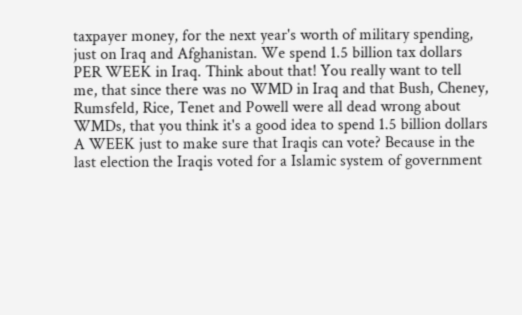taxpayer money, for the next year's worth of military spending, just on Iraq and Afghanistan. We spend 1.5 billion tax dollars PER WEEK in Iraq. Think about that! You really want to tell me, that since there was no WMD in Iraq and that Bush, Cheney, Rumsfeld, Rice, Tenet and Powell were all dead wrong about WMDs, that you think it's a good idea to spend 1.5 billion dollars A WEEK just to make sure that Iraqis can vote? Because in the last election the Iraqis voted for a Islamic system of government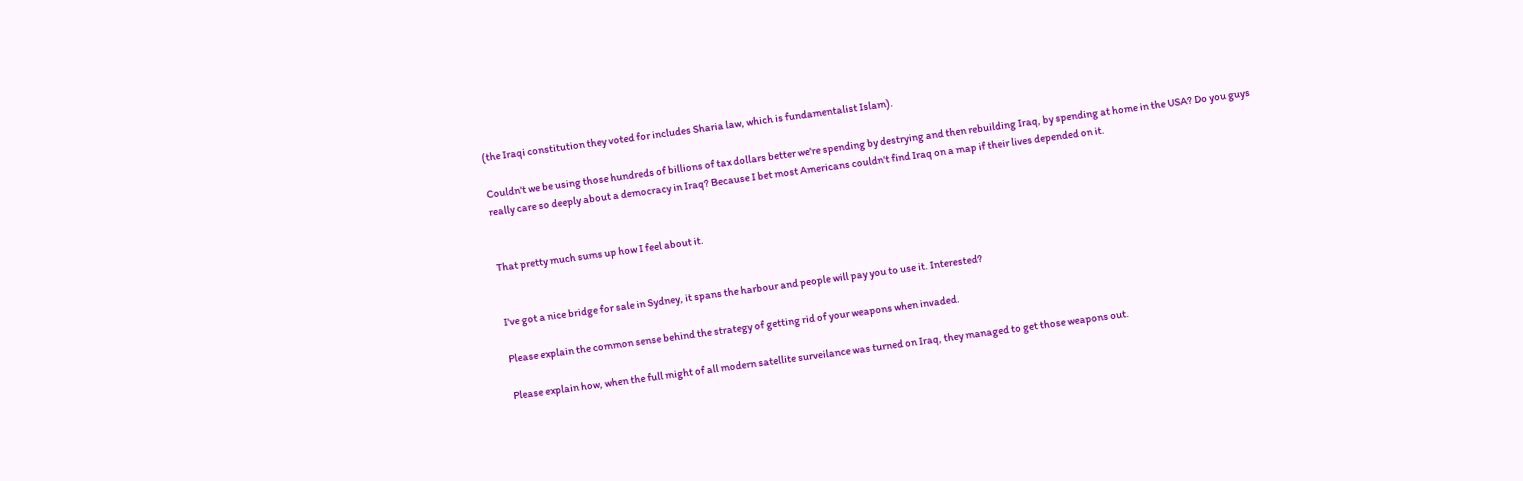(the Iraqi constitution they voted for includes Sharia law, which is fundamentalist Islam).

Couldn't we be using those hundreds of billions of tax dollars better we're spending by destrying and then rebuilding Iraq, by spending at home in the USA? Do you guys really care so deeply about a democracy in Iraq? Because I bet most Americans couldn't find Iraq on a map if their lives depended on it.


That pretty much sums up how I feel about it.


I've got a nice bridge for sale in Sydney, it spans the harbour and people will pay you to use it. Interested?

Please explain the common sense behind the strategy of getting rid of your weapons when invaded.

Please explain how, when the full might of all modern satellite surveilance was turned on Iraq, they managed to get those weapons out.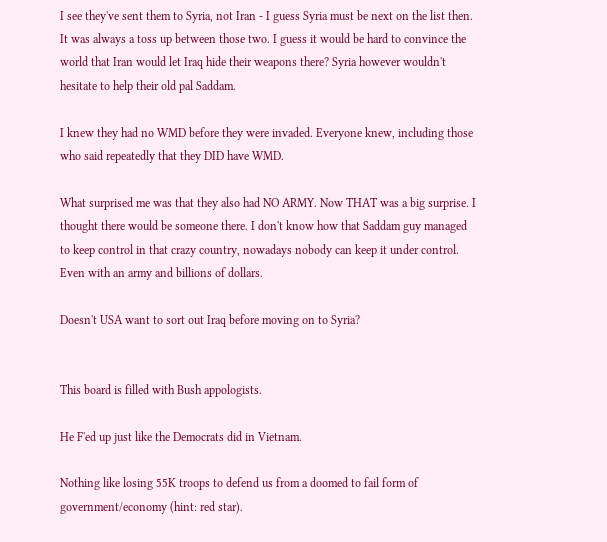I see they've sent them to Syria, not Iran - I guess Syria must be next on the list then. It was always a toss up between those two. I guess it would be hard to convince the world that Iran would let Iraq hide their weapons there? Syria however wouldn't hesitate to help their old pal Saddam.

I knew they had no WMD before they were invaded. Everyone knew, including those who said repeatedly that they DID have WMD.

What surprised me was that they also had NO ARMY. Now THAT was a big surprise. I thought there would be someone there. I don't know how that Saddam guy managed to keep control in that crazy country, nowadays nobody can keep it under control. Even with an army and billions of dollars.

Doesn't USA want to sort out Iraq before moving on to Syria?


This board is filled with Bush appologists.

He F'ed up just like the Democrats did in Vietnam.

Nothing like losing 55K troops to defend us from a doomed to fail form of government/economy (hint: red star).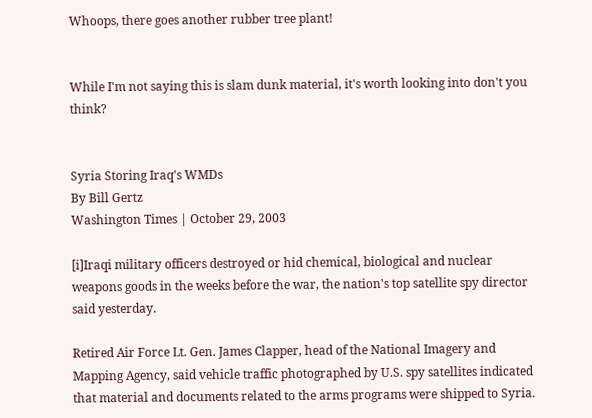Whoops, there goes another rubber tree plant!


While I'm not saying this is slam dunk material, it's worth looking into don't you think?


Syria Storing Iraq's WMDs
By Bill Gertz
Washington Times | October 29, 2003

[i]Iraqi military officers destroyed or hid chemical, biological and nuclear weapons goods in the weeks before the war, the nation's top satellite spy director said yesterday.

Retired Air Force Lt. Gen. James Clapper, head of the National Imagery and Mapping Agency, said vehicle traffic photographed by U.S. spy satellites indicated that material and documents related to the arms programs were shipped to Syria.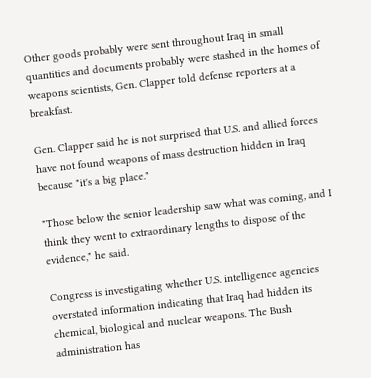Other goods probably were sent throughout Iraq in small quantities and documents probably were stashed in the homes of weapons scientists, Gen. Clapper told defense reporters at a breakfast.

Gen. Clapper said he is not surprised that U.S. and allied forces have not found weapons of mass destruction hidden in Iraq because "it's a big place."

"Those below the senior leadership saw what was coming, and I think they went to extraordinary lengths to dispose of the evidence," he said.

Congress is investigating whether U.S. intelligence agencies overstated information indicating that Iraq had hidden its chemical, biological and nuclear weapons. The Bush administration has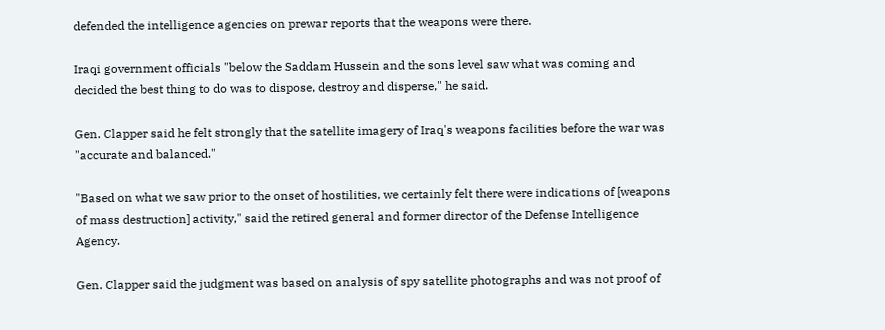defended the intelligence agencies on prewar reports that the weapons were there.

Iraqi government officials "below the Saddam Hussein and the sons level saw what was coming and decided the best thing to do was to dispose, destroy and disperse," he said.

Gen. Clapper said he felt strongly that the satellite imagery of Iraq's weapons facilities before the war was "accurate and balanced."

"Based on what we saw prior to the onset of hostilities, we certainly felt there were indications of [weapons of mass destruction] activity," said the retired general and former director of the Defense Intelligence Agency.

Gen. Clapper said the judgment was based on analysis of spy satellite photographs and was not proof of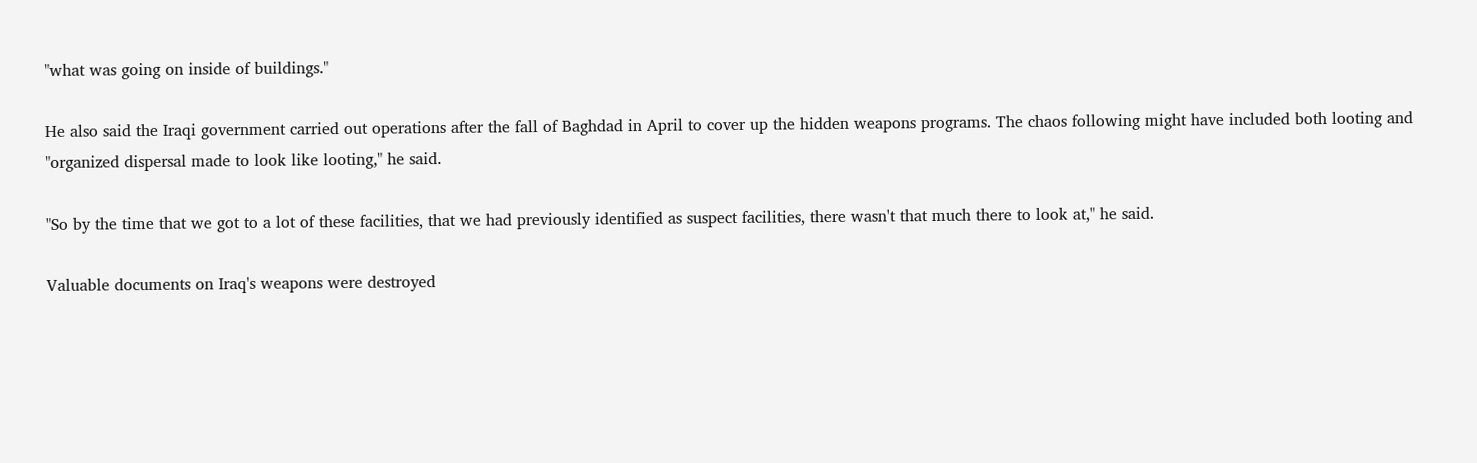"what was going on inside of buildings."

He also said the Iraqi government carried out operations after the fall of Baghdad in April to cover up the hidden weapons programs. The chaos following might have included both looting and "organized dispersal made to look like looting," he said.

"So by the time that we got to a lot of these facilities, that we had previously identified as suspect facilities, there wasn't that much there to look at," he said.

Valuable documents on Iraq's weapons were destroyed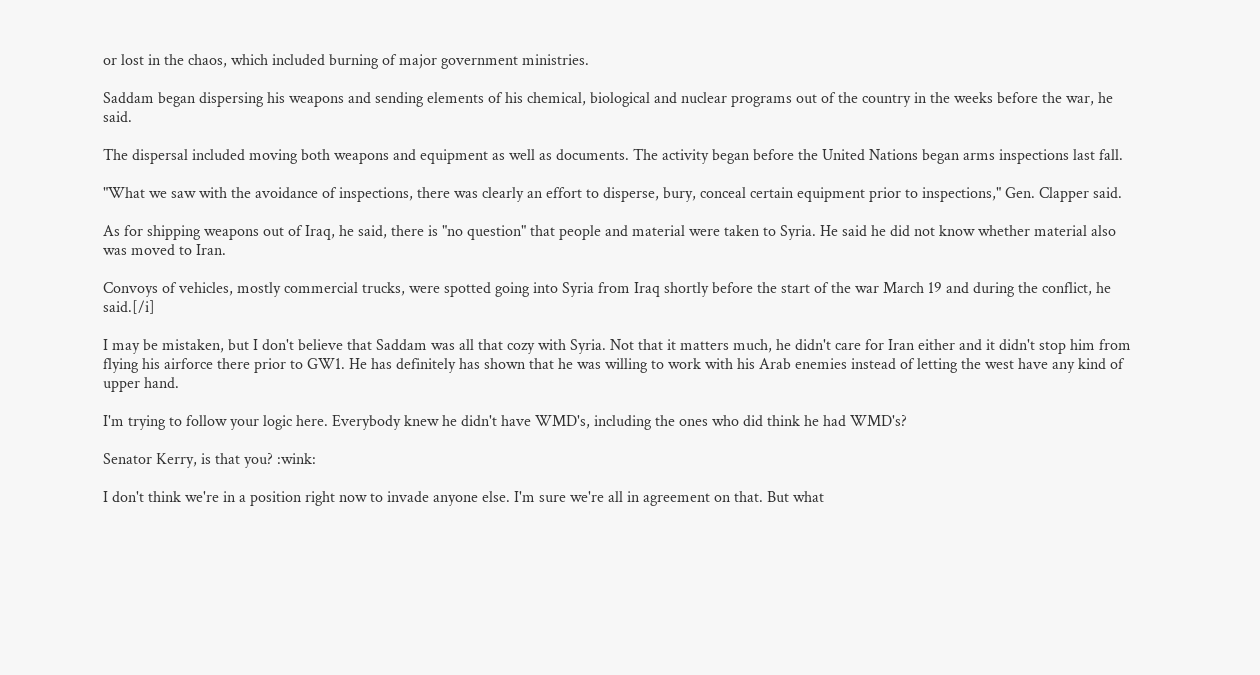or lost in the chaos, which included burning of major government ministries.

Saddam began dispersing his weapons and sending elements of his chemical, biological and nuclear programs out of the country in the weeks before the war, he said.

The dispersal included moving both weapons and equipment as well as documents. The activity began before the United Nations began arms inspections last fall.

"What we saw with the avoidance of inspections, there was clearly an effort to disperse, bury, conceal certain equipment prior to inspections," Gen. Clapper said.

As for shipping weapons out of Iraq, he said, there is "no question" that people and material were taken to Syria. He said he did not know whether material also was moved to Iran.

Convoys of vehicles, mostly commercial trucks, were spotted going into Syria from Iraq shortly before the start of the war March 19 and during the conflict, he said.[/i]

I may be mistaken, but I don't believe that Saddam was all that cozy with Syria. Not that it matters much, he didn't care for Iran either and it didn't stop him from flying his airforce there prior to GW1. He has definitely has shown that he was willing to work with his Arab enemies instead of letting the west have any kind of upper hand.

I'm trying to follow your logic here. Everybody knew he didn't have WMD's, including the ones who did think he had WMD's?

Senator Kerry, is that you? :wink:

I don't think we're in a position right now to invade anyone else. I'm sure we're all in agreement on that. But what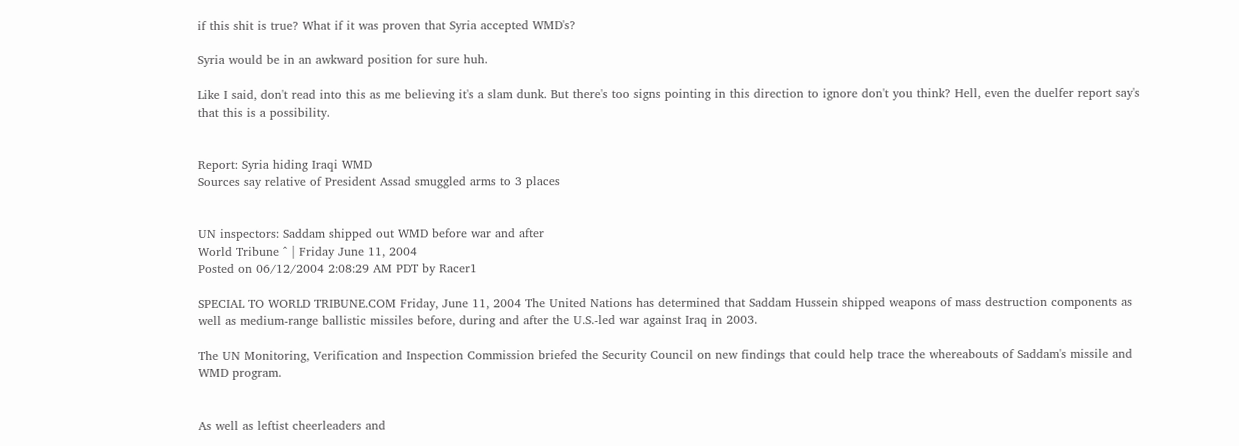if this shit is true? What if it was proven that Syria accepted WMD's?

Syria would be in an awkward position for sure huh.

Like I said, don't read into this as me believing it's a slam dunk. But there's too signs pointing in this direction to ignore don't you think? Hell, even the duelfer report say's that this is a possibility.


Report: Syria hiding Iraqi WMD
Sources say relative of President Assad smuggled arms to 3 places


UN inspectors: Saddam shipped out WMD before war and after
World Tribune ^ | Friday June 11, 2004
Posted on 06/12/2004 2:08:29 AM PDT by Racer1

SPECIAL TO WORLD TRIBUNE.COM Friday, June 11, 2004 The United Nations has determined that Saddam Hussein shipped weapons of mass destruction components as well as medium-range ballistic missiles before, during and after the U.S.-led war against Iraq in 2003.

The UN Monitoring, Verification and Inspection Commission briefed the Security Council on new findings that could help trace the whereabouts of Saddam's missile and WMD program.


As well as leftist cheerleaders and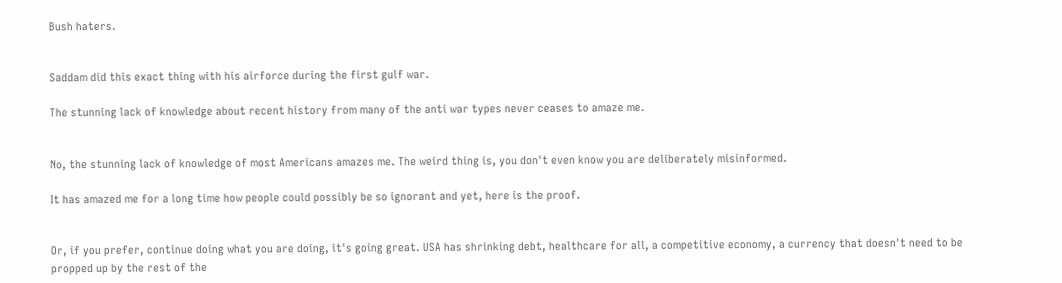Bush haters.


Saddam did this exact thing with his airforce during the first gulf war.

The stunning lack of knowledge about recent history from many of the anti war types never ceases to amaze me.


No, the stunning lack of knowledge of most Americans amazes me. The weird thing is, you don't even know you are deliberately misinformed.

It has amazed me for a long time how people could possibly be so ignorant and yet, here is the proof.


Or, if you prefer, continue doing what you are doing, it's going great. USA has shrinking debt, healthcare for all, a competitive economy, a currency that doesn't need to be propped up by the rest of the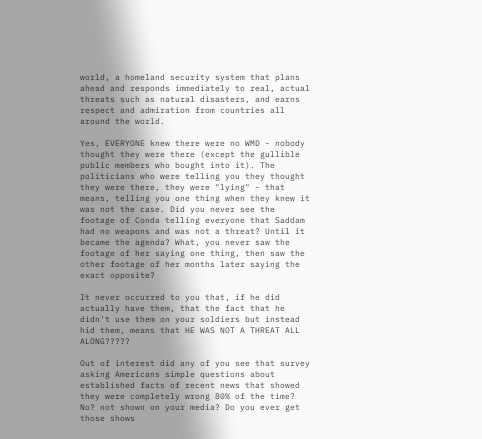world, a homeland security system that plans ahead and responds immediately to real, actual threats such as natural disasters, and earns respect and admiration from countries all around the world.

Yes, EVERYONE knew there were no WMD - nobody thought they were there (except the gullible public members who bought into it). The politicians who were telling you they thought they were there, they were "lying" - that means, telling you one thing when they knew it was not the case. Did you never see the footage of Conda telling everyone that Saddam had no weapons and was not a threat? Until it became the agenda? What, you never saw the footage of her saying one thing, then saw the other footage of her months later saying the exact opposite?

It never occurred to you that, if he did actually have them, that the fact that he didn't use them on your soldiers but instead hid them, means that HE WAS NOT A THREAT ALL ALONG?????

Out of interest did any of you see that survey asking Americans simple questions about established facts of recent news that showed they were completely wrong 80% of the time? No? not shown on your media? Do you ever get those shows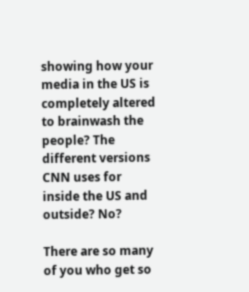showing how your media in the US is completely altered to brainwash the people? The different versions CNN uses for inside the US and outside? No?

There are so many of you who get so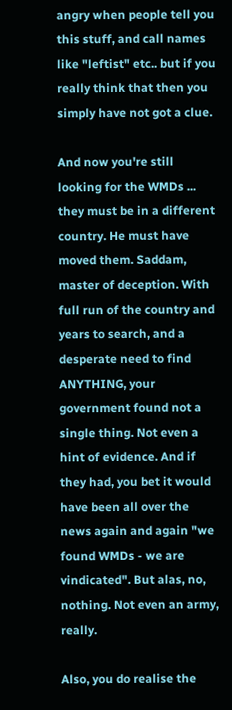angry when people tell you this stuff, and call names like "leftist" etc.. but if you really think that then you simply have not got a clue.

And now you're still looking for the WMDs ... they must be in a different country. He must have moved them. Saddam, master of deception. With full run of the country and years to search, and a desperate need to find ANYTHING, your government found not a single thing. Not even a hint of evidence. And if they had, you bet it would have been all over the news again and again "we found WMDs - we are vindicated". But alas, no, nothing. Not even an army, really.

Also, you do realise the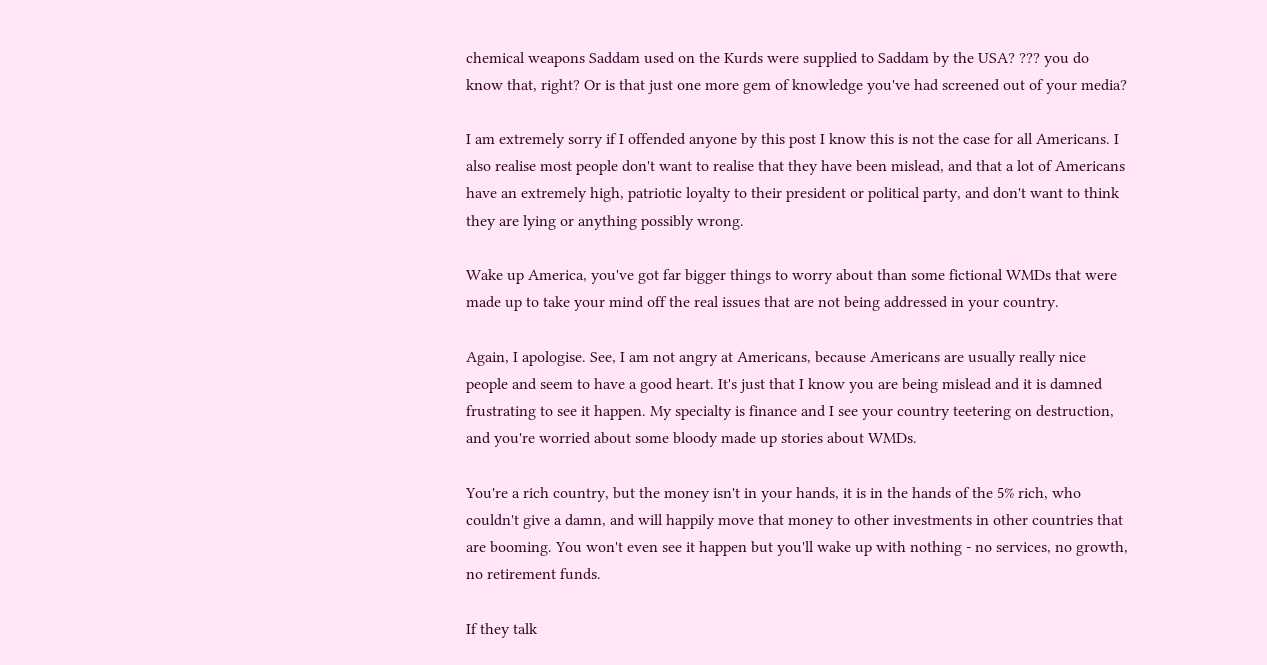chemical weapons Saddam used on the Kurds were supplied to Saddam by the USA? ??? you do know that, right? Or is that just one more gem of knowledge you've had screened out of your media?

I am extremely sorry if I offended anyone by this post I know this is not the case for all Americans. I also realise most people don't want to realise that they have been mislead, and that a lot of Americans have an extremely high, patriotic loyalty to their president or political party, and don't want to think they are lying or anything possibly wrong.

Wake up America, you've got far bigger things to worry about than some fictional WMDs that were made up to take your mind off the real issues that are not being addressed in your country.

Again, I apologise. See, I am not angry at Americans, because Americans are usually really nice people and seem to have a good heart. It's just that I know you are being mislead and it is damned frustrating to see it happen. My specialty is finance and I see your country teetering on destruction, and you're worried about some bloody made up stories about WMDs.

You're a rich country, but the money isn't in your hands, it is in the hands of the 5% rich, who couldn't give a damn, and will happily move that money to other investments in other countries that are booming. You won't even see it happen but you'll wake up with nothing - no services, no growth, no retirement funds.

If they talk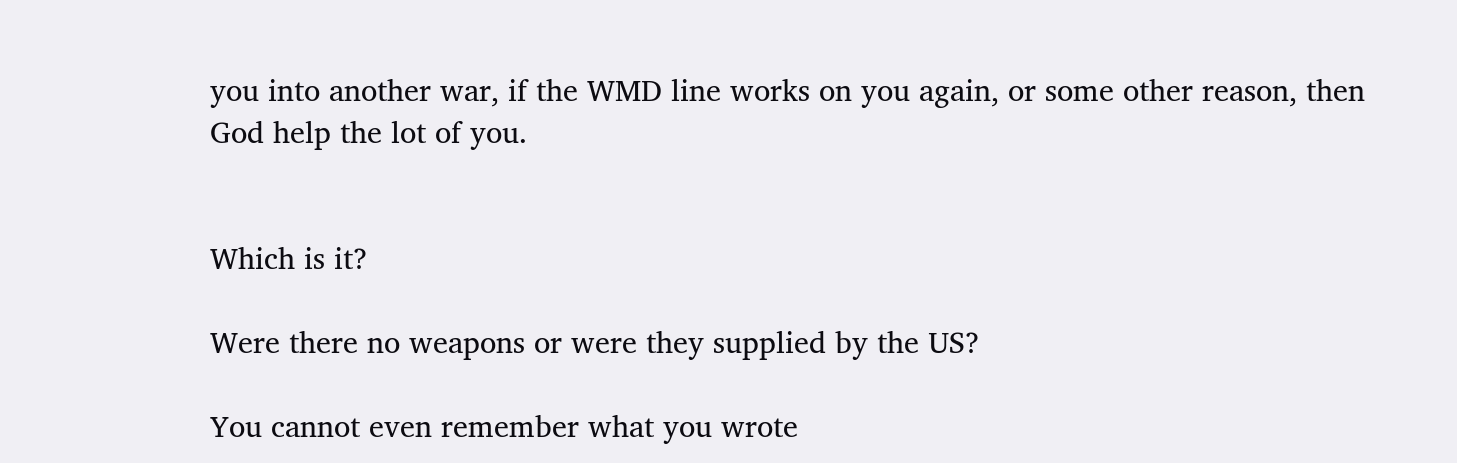you into another war, if the WMD line works on you again, or some other reason, then God help the lot of you.


Which is it?

Were there no weapons or were they supplied by the US?

You cannot even remember what you wrote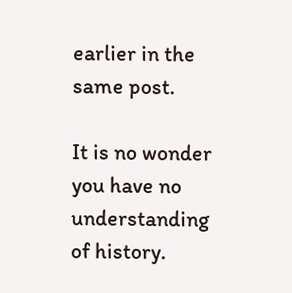earlier in the same post.

It is no wonder you have no understanding of history.